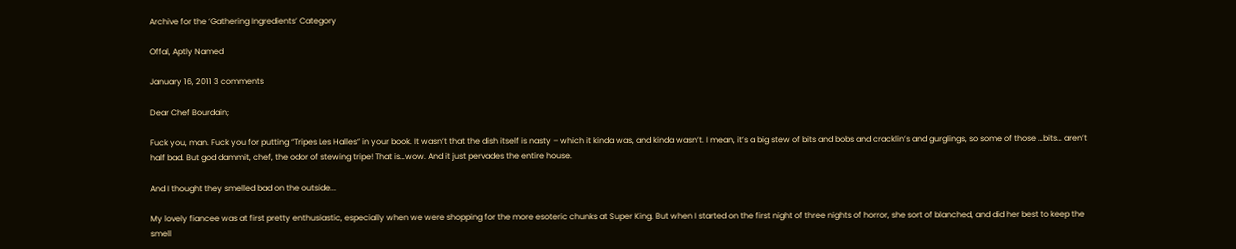Archive for the ‘Gathering Ingredients’ Category

Offal, Aptly Named

January 16, 2011 3 comments

Dear Chef Bourdain;

Fuck you, man. Fuck you for putting “Tripes Les Halles” in your book. It wasn’t that the dish itself is nasty – which it kinda was, and kinda wasn’t. I mean, it’s a big stew of bits and bobs and cracklin’s and gurglings, so some of those …bits… aren’t half bad. But god dammit, chef, the odor of stewing tripe! That is…wow. And it just pervades the entire house.

And I thought they smelled bad on the outside...

My lovely fiancee was at first pretty enthusiastic, especially when we were shopping for the more esoteric chunks at Super King. But when I started on the first night of three nights of horror, she sort of blanched, and did her best to keep the smell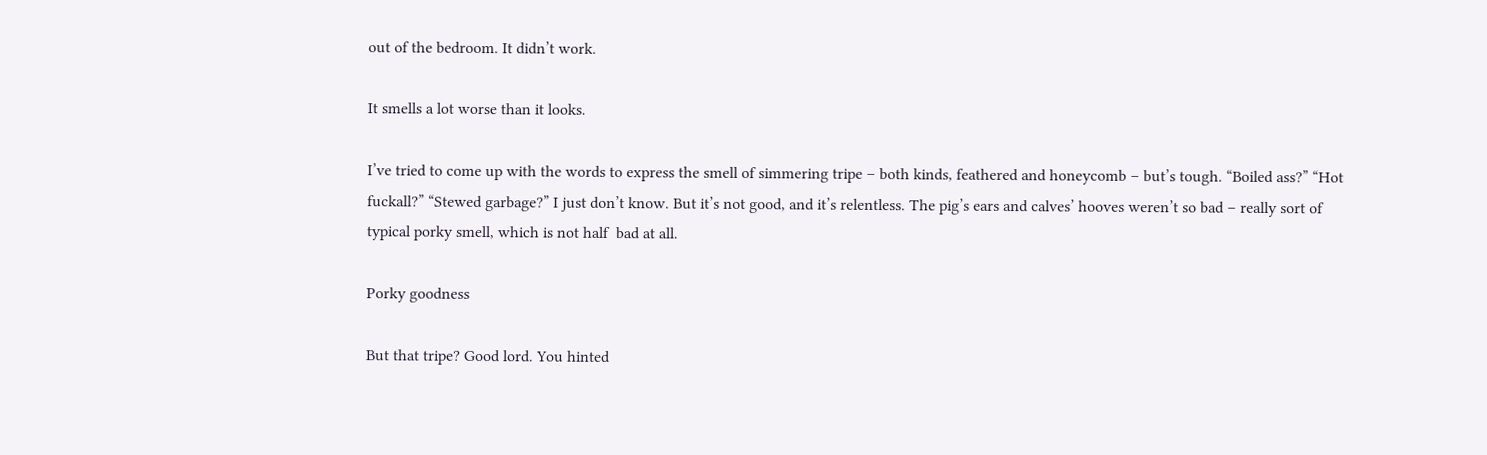out of the bedroom. It didn’t work.

It smells a lot worse than it looks.

I’ve tried to come up with the words to express the smell of simmering tripe – both kinds, feathered and honeycomb – but’s tough. “Boiled ass?” “Hot fuckall?” “Stewed garbage?” I just don’t know. But it’s not good, and it’s relentless. The pig’s ears and calves’ hooves weren’t so bad – really sort of typical porky smell, which is not half  bad at all.

Porky goodness

But that tripe? Good lord. You hinted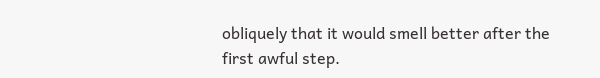obliquely that it would smell better after the first awful step.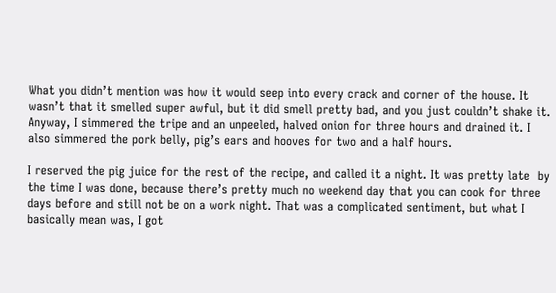What you didn’t mention was how it would seep into every crack and corner of the house. It wasn’t that it smelled super awful, but it did smell pretty bad, and you just couldn’t shake it. Anyway, I simmered the tripe and an unpeeled, halved onion for three hours and drained it. I also simmered the pork belly, pig’s ears and hooves for two and a half hours.

I reserved the pig juice for the rest of the recipe, and called it a night. It was pretty late  by the time I was done, because there’s pretty much no weekend day that you can cook for three days before and still not be on a work night. That was a complicated sentiment, but what I basically mean was, I got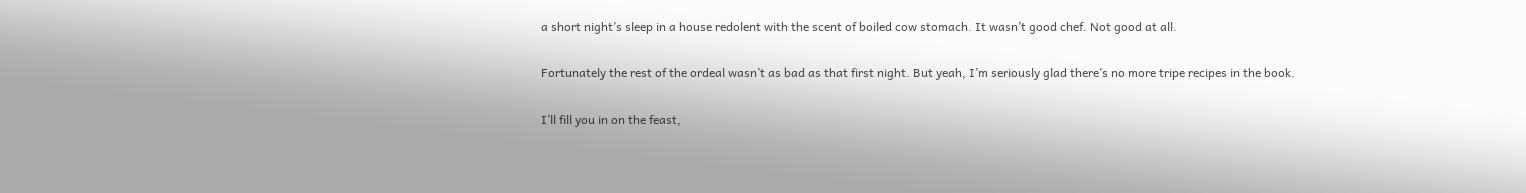a short night’s sleep in a house redolent with the scent of boiled cow stomach. It wasn’t good chef. Not good at all.

Fortunately the rest of the ordeal wasn’t as bad as that first night. But yeah, I’m seriously glad there’s no more tripe recipes in the book.

I’ll fill you in on the feast,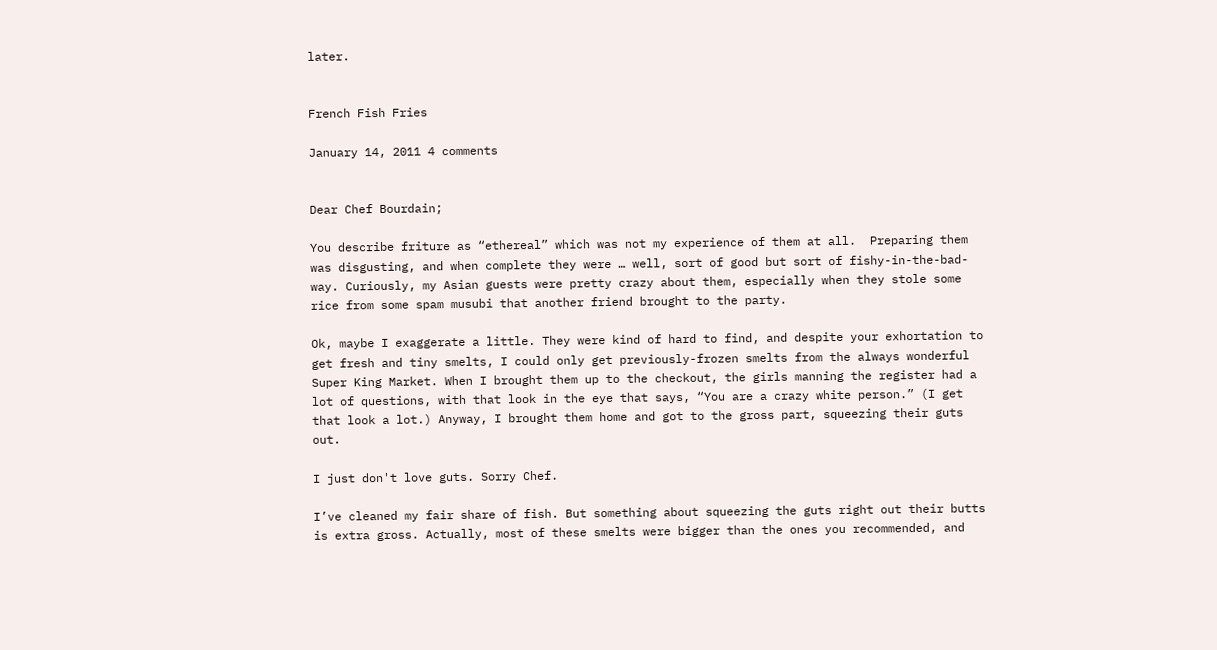later.


French Fish Fries

January 14, 2011 4 comments


Dear Chef Bourdain;

You describe friture as “ethereal” which was not my experience of them at all.  Preparing them was disgusting, and when complete they were … well, sort of good but sort of fishy-in-the-bad-way. Curiously, my Asian guests were pretty crazy about them, especially when they stole some rice from some spam musubi that another friend brought to the party.

Ok, maybe I exaggerate a little. They were kind of hard to find, and despite your exhortation to get fresh and tiny smelts, I could only get previously-frozen smelts from the always wonderful Super King Market. When I brought them up to the checkout, the girls manning the register had a lot of questions, with that look in the eye that says, “You are a crazy white person.” (I get that look a lot.) Anyway, I brought them home and got to the gross part, squeezing their guts out.

I just don't love guts. Sorry Chef.

I’ve cleaned my fair share of fish. But something about squeezing the guts right out their butts is extra gross. Actually, most of these smelts were bigger than the ones you recommended, and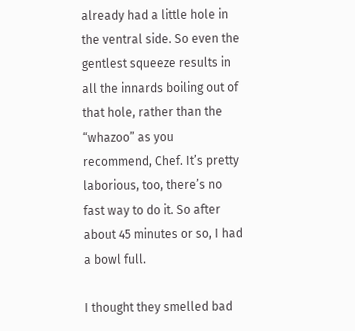already had a little hole in the ventral side. So even the gentlest squeeze results in all the innards boiling out of that hole, rather than the “whazoo” as you recommend, Chef. It’s pretty laborious, too, there’s no fast way to do it. So after about 45 minutes or so, I had a bowl full.

I thought they smelled bad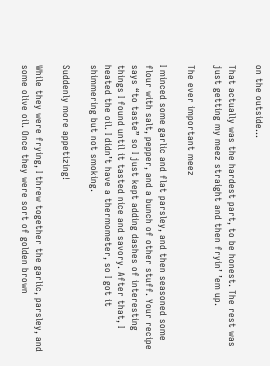on the outside...

That actually was the hardest part, to be honest. The rest was just getting my meez straight and then fryin’ ’em up.

The ever important meez

I minced some garlic and flat parsley, and then seasoned some flour with salt, pepper, and a bunch of other stuff. Your recipe says “to taste” so I just kept adding dashes of interesting things I found until it tasted nice and savory. After that, I heated the oil. I didn’t have a thermometer, so I got it shimmering but not smoking.

Suddenly more appetizing!

While they were frying, I threw together the garlic, parsley, and some olive oil. Once they were sort of golden brown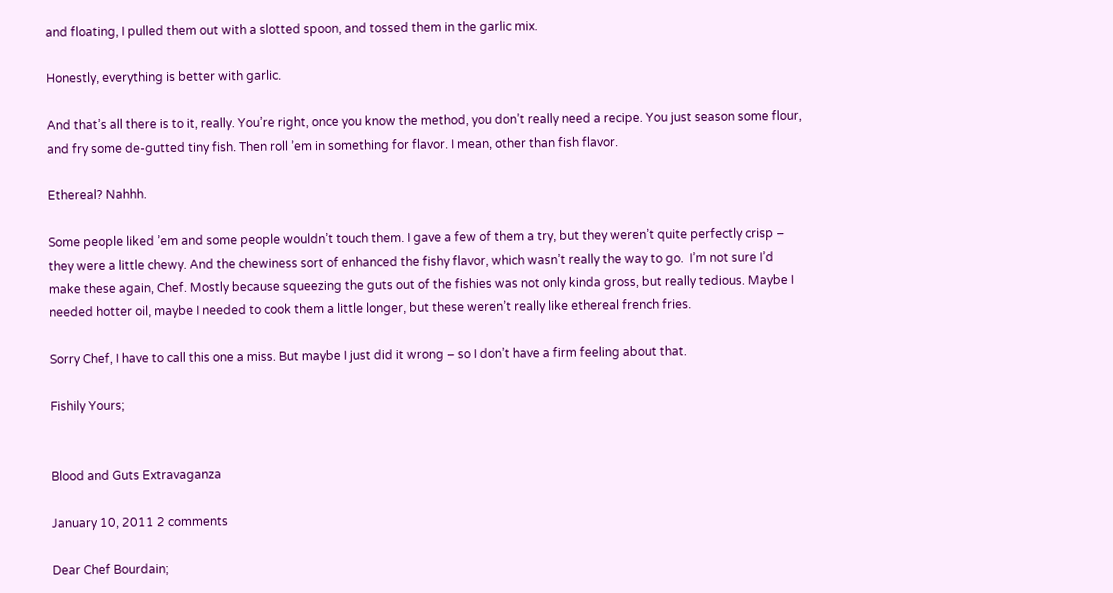and floating, I pulled them out with a slotted spoon, and tossed them in the garlic mix.

Honestly, everything is better with garlic.

And that’s all there is to it, really. You’re right, once you know the method, you don’t really need a recipe. You just season some flour, and fry some de-gutted tiny fish. Then roll ’em in something for flavor. I mean, other than fish flavor.

Ethereal? Nahhh.

Some people liked ’em and some people wouldn’t touch them. I gave a few of them a try, but they weren’t quite perfectly crisp – they were a little chewy. And the chewiness sort of enhanced the fishy flavor, which wasn’t really the way to go.  I’m not sure I’d make these again, Chef. Mostly because squeezing the guts out of the fishies was not only kinda gross, but really tedious. Maybe I needed hotter oil, maybe I needed to cook them a little longer, but these weren’t really like ethereal french fries.

Sorry Chef, I have to call this one a miss. But maybe I just did it wrong – so I don’t have a firm feeling about that.

Fishily Yours;


Blood and Guts Extravaganza

January 10, 2011 2 comments

Dear Chef Bourdain;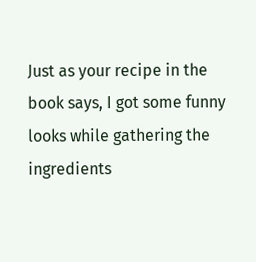Just as your recipe in the book says, I got some funny looks while gathering the ingredients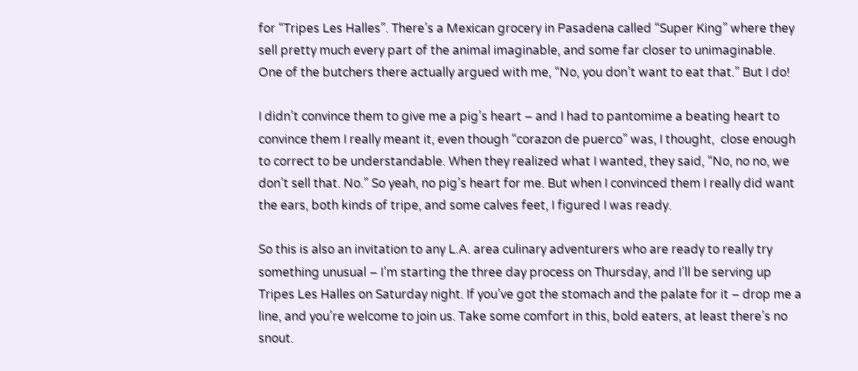for “Tripes Les Halles”. There’s a Mexican grocery in Pasadena called “Super King” where they sell pretty much every part of the animal imaginable, and some far closer to unimaginable.  One of the butchers there actually argued with me, “No, you don’t want to eat that.” But I do!

I didn’t convince them to give me a pig’s heart – and I had to pantomime a beating heart to convince them I really meant it, even though “corazon de puerco” was, I thought,  close enough to correct to be understandable. When they realized what I wanted, they said, “No, no no, we don’t sell that. No.” So yeah, no pig’s heart for me. But when I convinced them I really did want the ears, both kinds of tripe, and some calves feet, I figured I was ready.

So this is also an invitation to any L.A. area culinary adventurers who are ready to really try something unusual – I’m starting the three day process on Thursday, and I’ll be serving up Tripes Les Halles on Saturday night. If you’ve got the stomach and the palate for it – drop me a line, and you’re welcome to join us. Take some comfort in this, bold eaters, at least there’s no snout.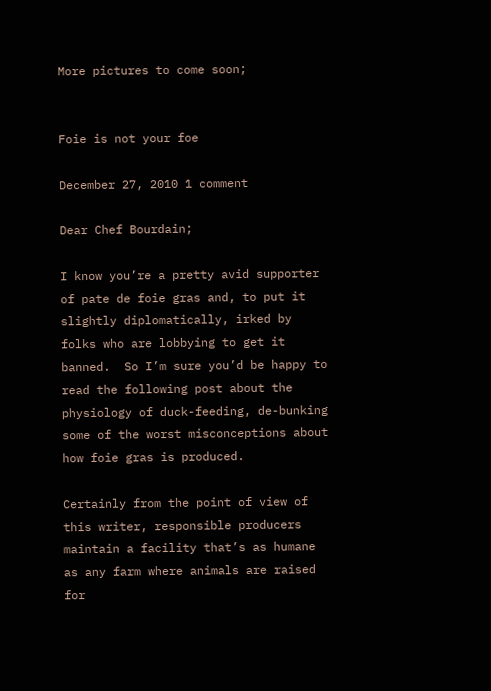More pictures to come soon;


Foie is not your foe

December 27, 2010 1 comment

Dear Chef Bourdain;

I know you’re a pretty avid supporter of pate de foie gras and, to put it slightly diplomatically, irked by folks who are lobbying to get it banned.  So I’m sure you’d be happy to read the following post about the physiology of duck-feeding, de-bunking some of the worst misconceptions about how foie gras is produced.

Certainly from the point of view of this writer, responsible producers maintain a facility that’s as humane as any farm where animals are raised for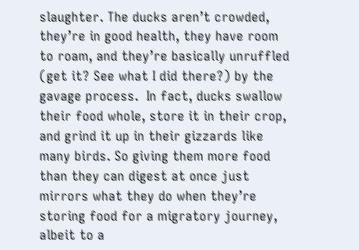slaughter. The ducks aren’t crowded, they’re in good health, they have room to roam, and they’re basically unruffled (get it? See what I did there?) by the gavage process.  In fact, ducks swallow their food whole, store it in their crop,  and grind it up in their gizzards like many birds. So giving them more food than they can digest at once just mirrors what they do when they’re storing food for a migratory journey, albeit to a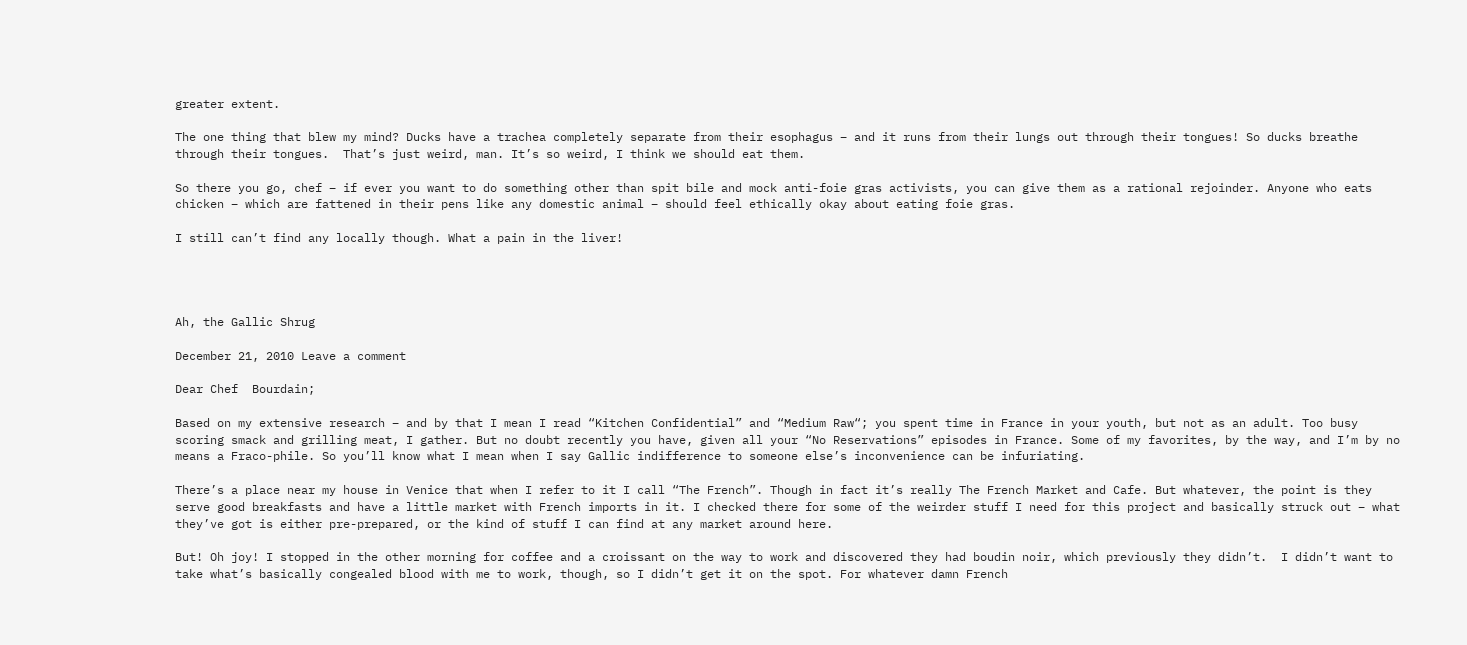greater extent.

The one thing that blew my mind? Ducks have a trachea completely separate from their esophagus – and it runs from their lungs out through their tongues! So ducks breathe through their tongues.  That’s just weird, man. It’s so weird, I think we should eat them.

So there you go, chef – if ever you want to do something other than spit bile and mock anti-foie gras activists, you can give them as a rational rejoinder. Anyone who eats chicken – which are fattened in their pens like any domestic animal – should feel ethically okay about eating foie gras.

I still can’t find any locally though. What a pain in the liver!




Ah, the Gallic Shrug

December 21, 2010 Leave a comment

Dear Chef  Bourdain;

Based on my extensive research – and by that I mean I read “Kitchen Confidential” and “Medium Raw“; you spent time in France in your youth, but not as an adult. Too busy scoring smack and grilling meat, I gather. But no doubt recently you have, given all your “No Reservations” episodes in France. Some of my favorites, by the way, and I’m by no means a Fraco-phile. So you’ll know what I mean when I say Gallic indifference to someone else’s inconvenience can be infuriating.

There’s a place near my house in Venice that when I refer to it I call “The French”. Though in fact it’s really The French Market and Cafe. But whatever, the point is they serve good breakfasts and have a little market with French imports in it. I checked there for some of the weirder stuff I need for this project and basically struck out – what they’ve got is either pre-prepared, or the kind of stuff I can find at any market around here.

But! Oh joy! I stopped in the other morning for coffee and a croissant on the way to work and discovered they had boudin noir, which previously they didn’t.  I didn’t want to take what’s basically congealed blood with me to work, though, so I didn’t get it on the spot. For whatever damn French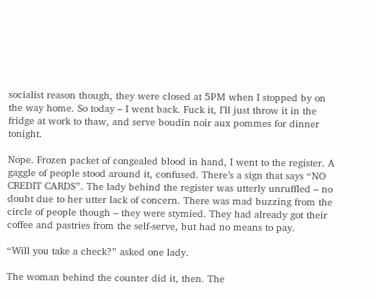socialist reason though, they were closed at 5PM when I stopped by on the way home. So today – I went back. Fuck it, I’ll just throw it in the fridge at work to thaw, and serve boudin noir aux pommes for dinner tonight.

Nope. Frozen packet of congealed blood in hand, I went to the register. A gaggle of people stood around it, confused. There’s a sign that says “NO CREDIT CARDS”. The lady behind the register was utterly unruffled – no doubt due to her utter lack of concern. There was mad buzzing from the circle of people though – they were stymied. They had already got their coffee and pastries from the self-serve, but had no means to pay.

“Will you take a check?” asked one lady.

The woman behind the counter did it, then. The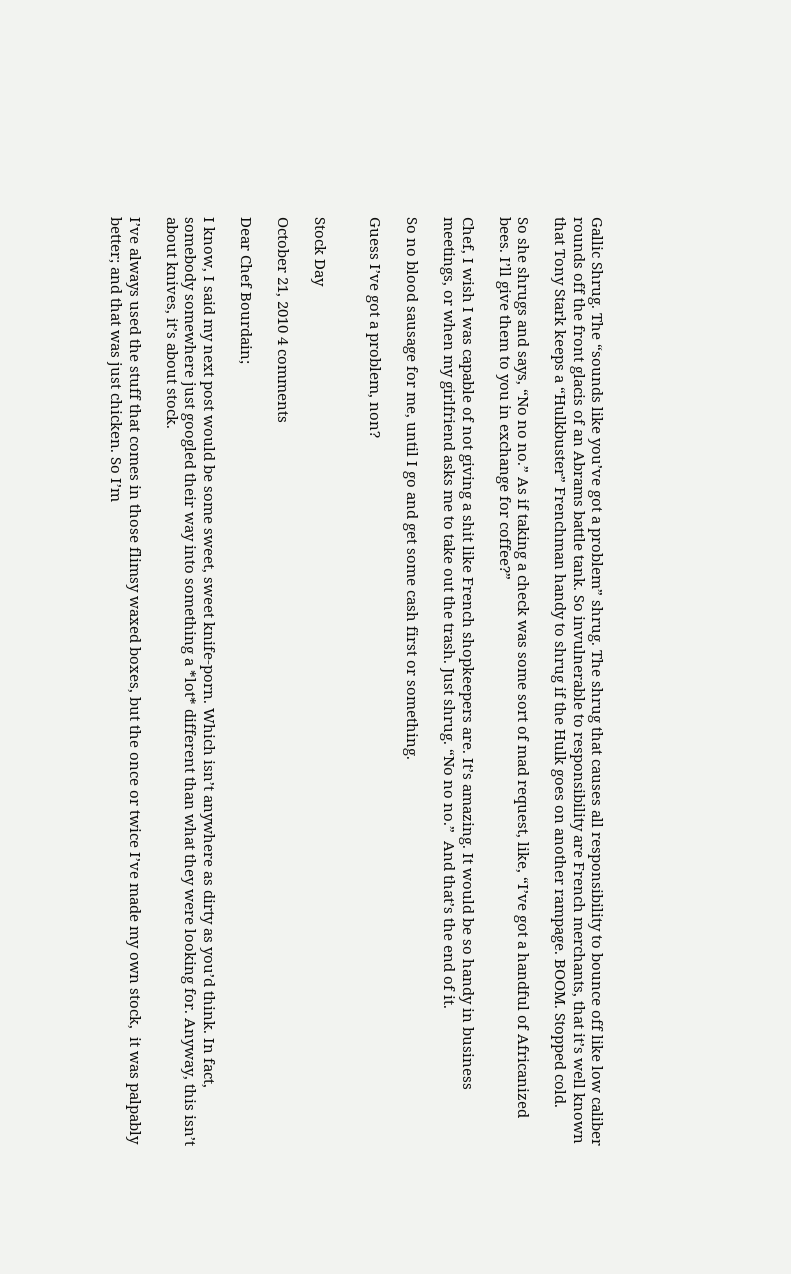Gallic Shrug. The “sounds like you’ve got a problem” shrug. The shrug that causes all responsibility to bounce off like low caliber rounds off the front glacis of an Abrams battle tank. So invulnerable to responsibility are French merchants, that it’s well known that Tony Stark keeps a “Hulkbuster” Frenchman handy to shrug if the Hulk goes on another rampage. BOOM. Stopped cold.

So she shrugs and says, “No no no.” As if taking a check was some sort of mad request, like, “I’ve got a handful of Africanized bees. I’ll give them to you in exchange for coffee?”

Chef, I wish I was capable of not giving a shit like French shopkeepers are. It’s amazing. It would be so handy in business meetings, or when my girlfriend asks me to take out the trash. Just shrug. “No no no.”  And that’s the end of it.

So no blood sausage for me, until I go and get some cash first or something.

Guess I’ve got a problem, non?


Stock Day

October 21, 2010 4 comments

Dear Chef Bourdain;

I know, I said my next post would be some sweet, sweet knife-porn. Which isn’t anywhere as dirty as you’d think. In fact, somebody somewhere just googled their way into something a *lot* different than what they were looking for. Anyway, this isn’t about knives, it’s about stock.

I’ve always used the stuff that comes in those flimsy waxed boxes, but the once or twice I’ve made my own stock,  it was palpably better; and that was just chicken. So I’m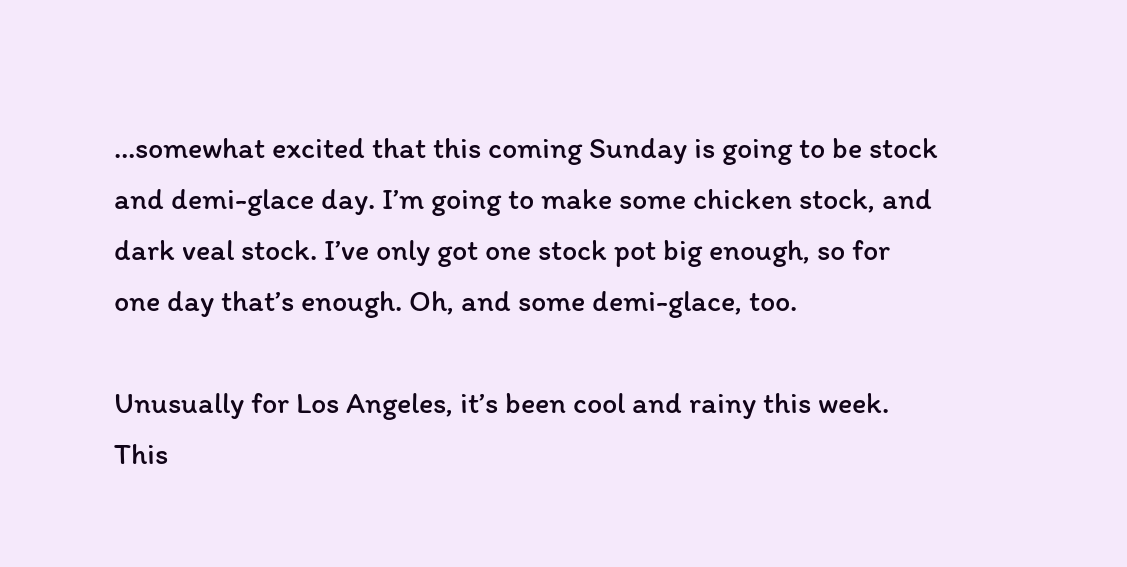…somewhat excited that this coming Sunday is going to be stock and demi-glace day. I’m going to make some chicken stock, and dark veal stock. I’ve only got one stock pot big enough, so for one day that’s enough. Oh, and some demi-glace, too.

Unusually for Los Angeles, it’s been cool and rainy this week. This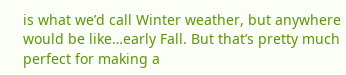is what we’d call Winter weather, but anywhere would be like…early Fall. But that’s pretty much perfect for making a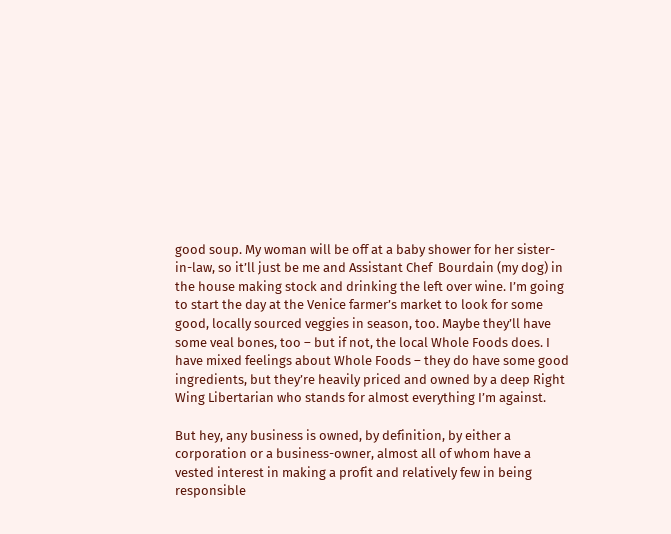good soup. My woman will be off at a baby shower for her sister-in-law, so it’ll just be me and Assistant Chef  Bourdain (my dog) in the house making stock and drinking the left over wine. I’m going to start the day at the Venice farmer’s market to look for some good, locally sourced veggies in season, too. Maybe they’ll have some veal bones, too – but if not, the local Whole Foods does. I have mixed feelings about Whole Foods – they do have some good ingredients, but they’re heavily priced and owned by a deep Right Wing Libertarian who stands for almost everything I’m against.

But hey, any business is owned, by definition, by either a corporation or a business-owner, almost all of whom have a vested interest in making a profit and relatively few in being responsible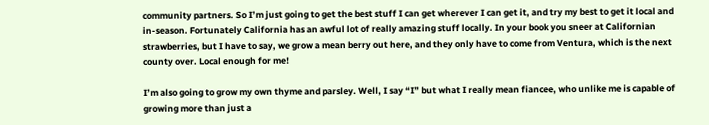community partners. So I’m just going to get the best stuff I can get wherever I can get it, and try my best to get it local and in-season. Fortunately California has an awful lot of really amazing stuff locally. In your book you sneer at Californian strawberries, but I have to say, we grow a mean berry out here, and they only have to come from Ventura, which is the next county over. Local enough for me!

I’m also going to grow my own thyme and parsley. Well, I say “I” but what I really mean fiancee, who unlike me is capable of growing more than just a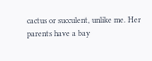cactus or succulent, unlike me. Her parents have a bay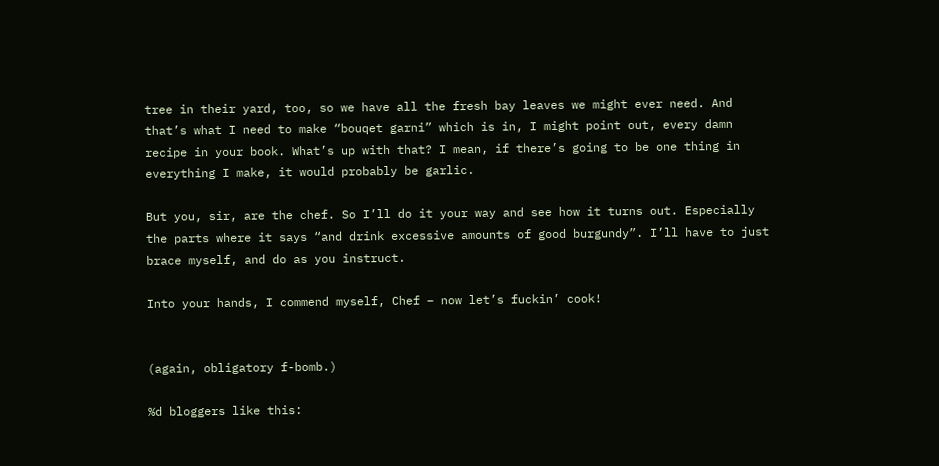tree in their yard, too, so we have all the fresh bay leaves we might ever need. And that’s what I need to make “bouqet garni” which is in, I might point out, every damn recipe in your book. What’s up with that? I mean, if there’s going to be one thing in everything I make, it would probably be garlic.

But you, sir, are the chef. So I’ll do it your way and see how it turns out. Especially the parts where it says “and drink excessive amounts of good burgundy”. I’ll have to just brace myself, and do as you instruct.

Into your hands, I commend myself, Chef – now let’s fuckin’ cook!


(again, obligatory f-bomb.)

%d bloggers like this: